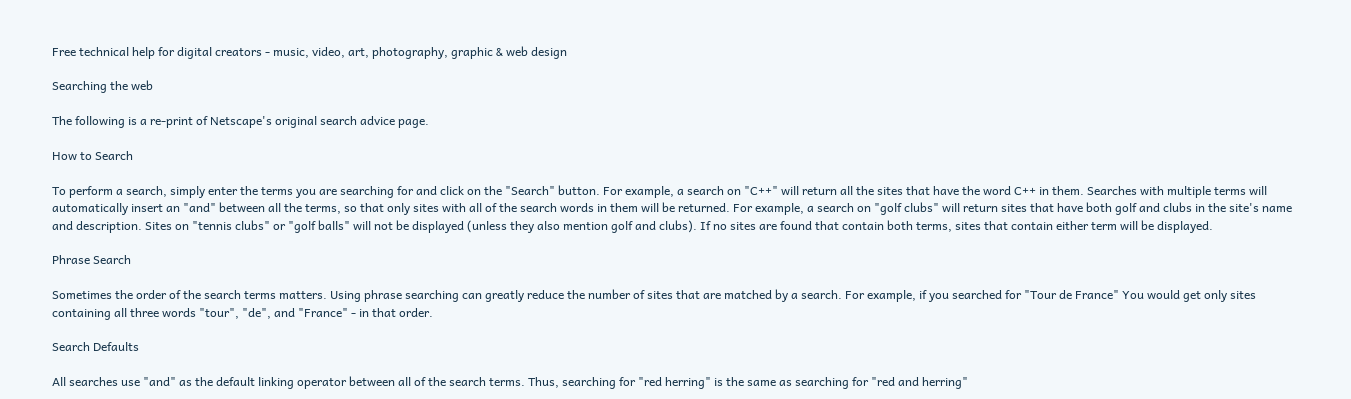Free technical help for digital creators - music, video, art, photography, graphic & web design

Searching the web

The following is a re-print of Netscape's original search advice page.

How to Search

To perform a search, simply enter the terms you are searching for and click on the "Search" button. For example, a search on "C++" will return all the sites that have the word C++ in them. Searches with multiple terms will automatically insert an "and" between all the terms, so that only sites with all of the search words in them will be returned. For example, a search on "golf clubs" will return sites that have both golf and clubs in the site's name and description. Sites on "tennis clubs" or "golf balls" will not be displayed (unless they also mention golf and clubs). If no sites are found that contain both terms, sites that contain either term will be displayed.

Phrase Search

Sometimes the order of the search terms matters. Using phrase searching can greatly reduce the number of sites that are matched by a search. For example, if you searched for "Tour de France" You would get only sites containing all three words "tour", "de", and "France" - in that order.

Search Defaults

All searches use "and" as the default linking operator between all of the search terms. Thus, searching for "red herring" is the same as searching for "red and herring"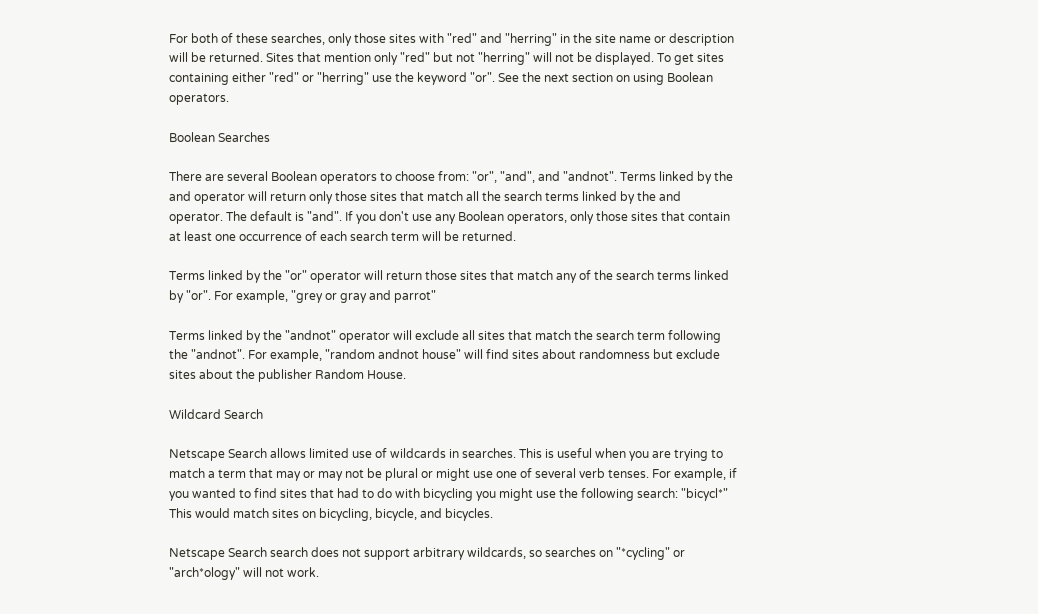For both of these searches, only those sites with "red" and "herring" in the site name or description will be returned. Sites that mention only "red" but not "herring" will not be displayed. To get sites containing either "red" or "herring" use the keyword "or". See the next section on using Boolean operators.

Boolean Searches

There are several Boolean operators to choose from: "or", "and", and "andnot". Terms linked by the and operator will return only those sites that match all the search terms linked by the and operator. The default is "and". If you don't use any Boolean operators, only those sites that contain at least one occurrence of each search term will be returned.

Terms linked by the "or" operator will return those sites that match any of the search terms linked by "or". For example, "grey or gray and parrot"

Terms linked by the "andnot" operator will exclude all sites that match the search term following the "andnot". For example, "random andnot house" will find sites about randomness but exclude sites about the publisher Random House.

Wildcard Search

Netscape Search allows limited use of wildcards in searches. This is useful when you are trying to match a term that may or may not be plural or might use one of several verb tenses. For example, if you wanted to find sites that had to do with bicycling you might use the following search: "bicycl*" This would match sites on bicycling, bicycle, and bicycles.

Netscape Search search does not support arbitrary wildcards, so searches on "*cycling" or "arch*ology" will not work.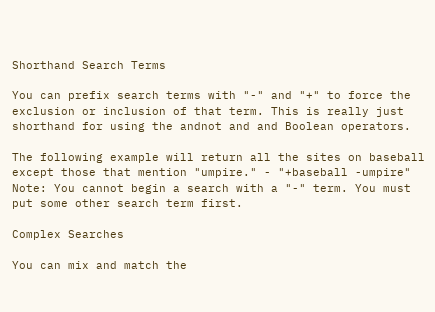Shorthand Search Terms

You can prefix search terms with "-" and "+" to force the exclusion or inclusion of that term. This is really just shorthand for using the andnot and and Boolean operators.

The following example will return all the sites on baseball except those that mention "umpire." - "+baseball -umpire" Note: You cannot begin a search with a "-" term. You must put some other search term first.

Complex Searches

You can mix and match the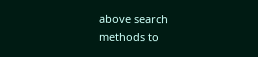above search methods to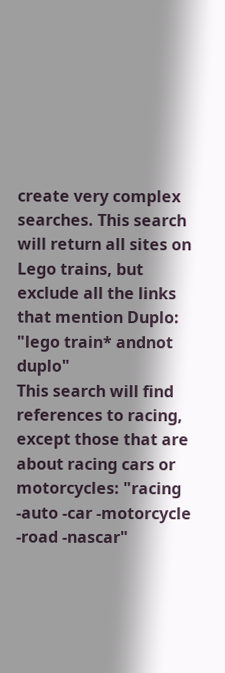create very complex searches. This search will return all sites on Lego trains, but exclude all the links that mention Duplo: "lego train* andnot duplo"
This search will find references to racing, except those that are about racing cars or motorcycles: "racing -auto -car -motorcycle -road -nascar"